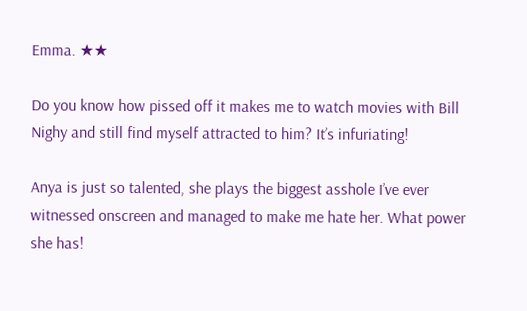Emma. ★★

Do you know how pissed off it makes me to watch movies with Bill Nighy and still find myself attracted to him? It’s infuriating!

Anya is just so talented, she plays the biggest asshole I’ve ever witnessed onscreen and managed to make me hate her. What power she has!